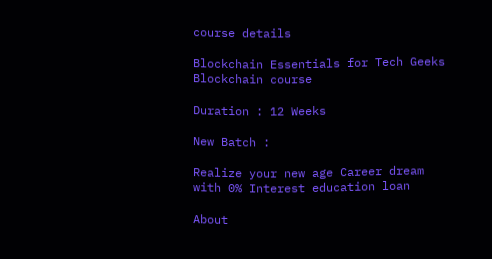course details

Blockchain Essentials for Tech Geeks
Blockchain course

Duration : 12 Weeks

New Batch :

Realize your new age Career dream with 0% Interest education loan

About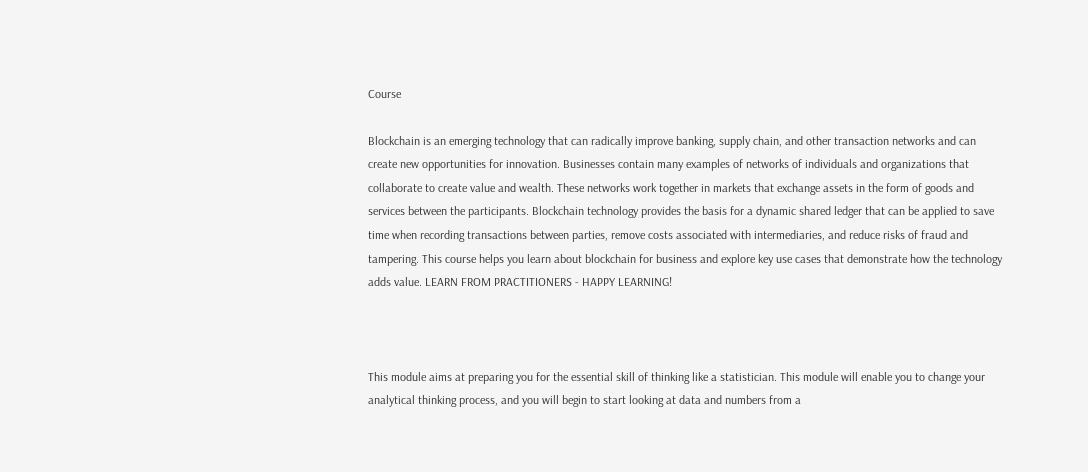Course

Blockchain is an emerging technology that can radically improve banking, supply chain, and other transaction networks and can create new opportunities for innovation. Businesses contain many examples of networks of individuals and organizations that collaborate to create value and wealth. These networks work together in markets that exchange assets in the form of goods and services between the participants. Blockchain technology provides the basis for a dynamic shared ledger that can be applied to save time when recording transactions between parties, remove costs associated with intermediaries, and reduce risks of fraud and tampering. This course helps you learn about blockchain for business and explore key use cases that demonstrate how the technology adds value. LEARN FROM PRACTITIONERS - HAPPY LEARNING!



This module aims at preparing you for the essential skill of thinking like a statistician. This module will enable you to change your analytical thinking process, and you will begin to start looking at data and numbers from a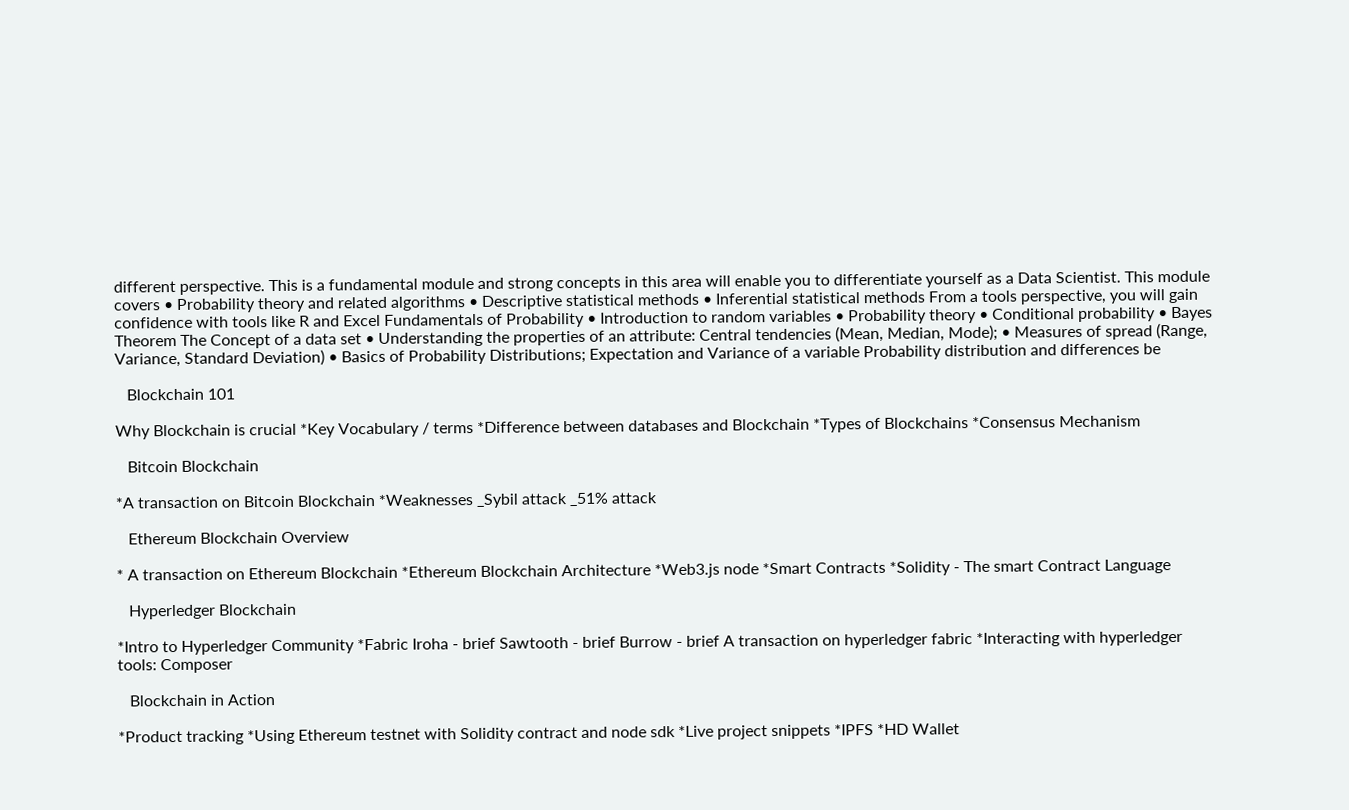different perspective. This is a fundamental module and strong concepts in this area will enable you to differentiate yourself as a Data Scientist. This module covers • Probability theory and related algorithms • Descriptive statistical methods • Inferential statistical methods From a tools perspective, you will gain confidence with tools like R and Excel Fundamentals of Probability • Introduction to random variables • Probability theory • Conditional probability • Bayes Theorem The Concept of a data set • Understanding the properties of an attribute: Central tendencies (Mean, Median, Mode); • Measures of spread (Range, Variance, Standard Deviation) • Basics of Probability Distributions; Expectation and Variance of a variable Probability distribution and differences be

   Blockchain 101

Why Blockchain is crucial *Key Vocabulary / terms *Difference between databases and Blockchain *Types of Blockchains *Consensus Mechanism

   Bitcoin Blockchain

*A transaction on Bitcoin Blockchain *Weaknesses _Sybil attack _51% attack

   Ethereum Blockchain Overview

* A transaction on Ethereum Blockchain *Ethereum Blockchain Architecture *Web3.js node *Smart Contracts *Solidity - The smart Contract Language

   Hyperledger Blockchain

*Intro to Hyperledger Community *Fabric Iroha - brief Sawtooth - brief Burrow - brief A transaction on hyperledger fabric *Interacting with hyperledger tools: Composer

   Blockchain in Action

*Product tracking *Using Ethereum testnet with Solidity contract and node sdk *Live project snippets *IPFS *HD Wallet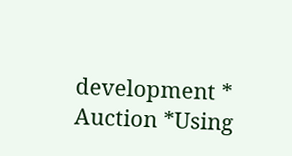development * Auction *Using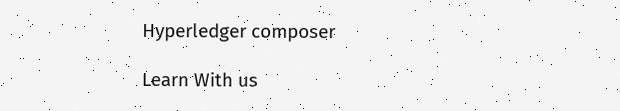Hyperledger composer

Learn With us